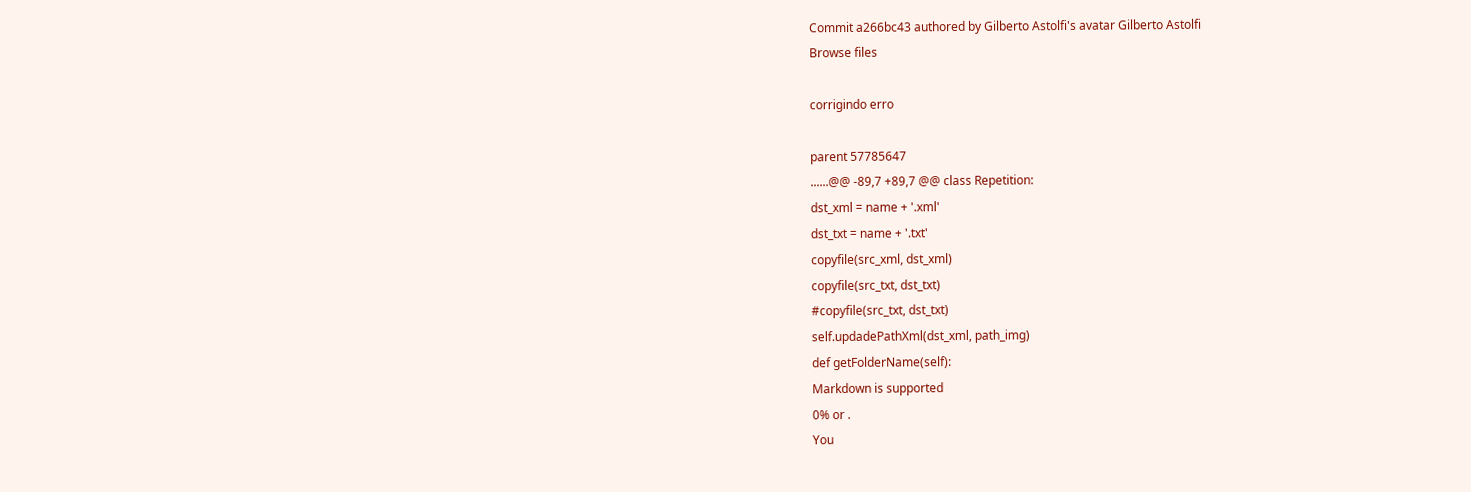Commit a266bc43 authored by Gilberto Astolfi's avatar Gilberto Astolfi
Browse files

corrigindo erro

parent 57785647
......@@ -89,7 +89,7 @@ class Repetition:
dst_xml = name + '.xml'
dst_txt = name + '.txt'
copyfile(src_xml, dst_xml)
copyfile(src_txt, dst_txt)
#copyfile(src_txt, dst_txt)
self.updadePathXml(dst_xml, path_img)
def getFolderName(self):
Markdown is supported
0% or .
You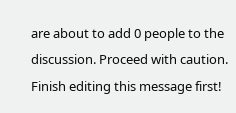are about to add 0 people to the discussion. Proceed with caution.
Finish editing this message first!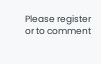Please register or to comment